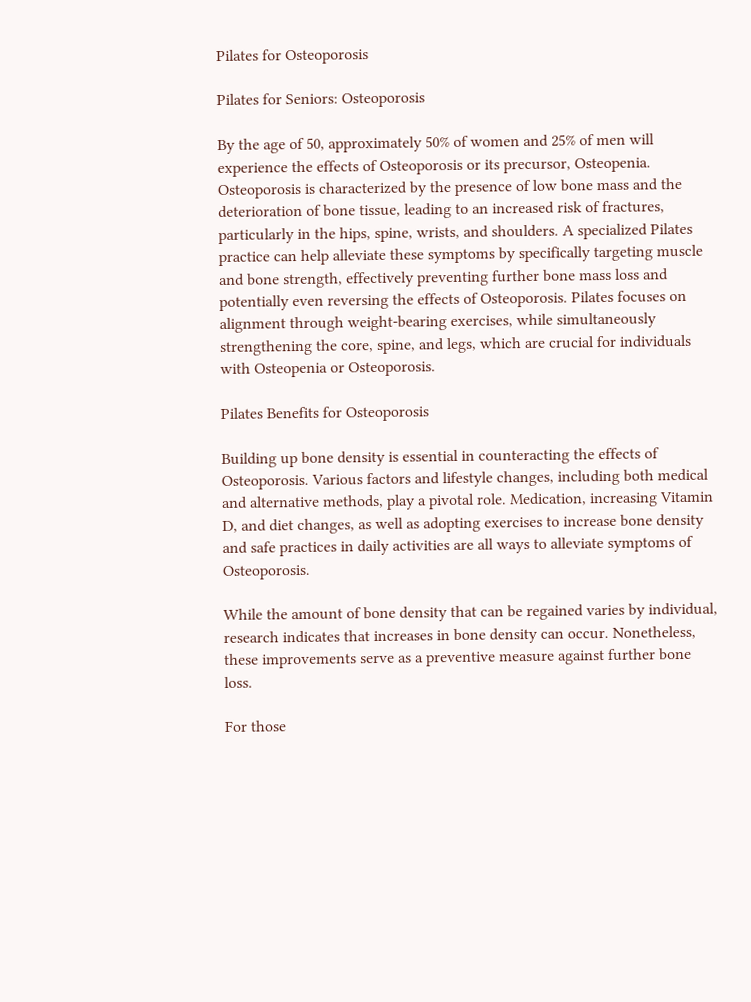Pilates for Osteoporosis

Pilates for Seniors: Osteoporosis

By the age of 50, approximately 50% of women and 25% of men will experience the effects of Osteoporosis or its precursor, Osteopenia. Osteoporosis is characterized by the presence of low bone mass and the deterioration of bone tissue, leading to an increased risk of fractures, particularly in the hips, spine, wrists, and shoulders. A specialized Pilates practice can help alleviate these symptoms by specifically targeting muscle and bone strength, effectively preventing further bone mass loss and potentially even reversing the effects of Osteoporosis. Pilates focuses on alignment through weight-bearing exercises, while simultaneously strengthening the core, spine, and legs, which are crucial for individuals with Osteopenia or Osteoporosis.

Pilates Benefits for Osteoporosis

Building up bone density is essential in counteracting the effects of Osteoporosis. Various factors and lifestyle changes, including both medical and alternative methods, play a pivotal role. Medication, increasing Vitamin D, and diet changes, as well as adopting exercises to increase bone density and safe practices in daily activities are all ways to alleviate symptoms of Osteoporosis.

While the amount of bone density that can be regained varies by individual, research indicates that increases in bone density can occur. Nonetheless, these improvements serve as a preventive measure against further bone loss.

For those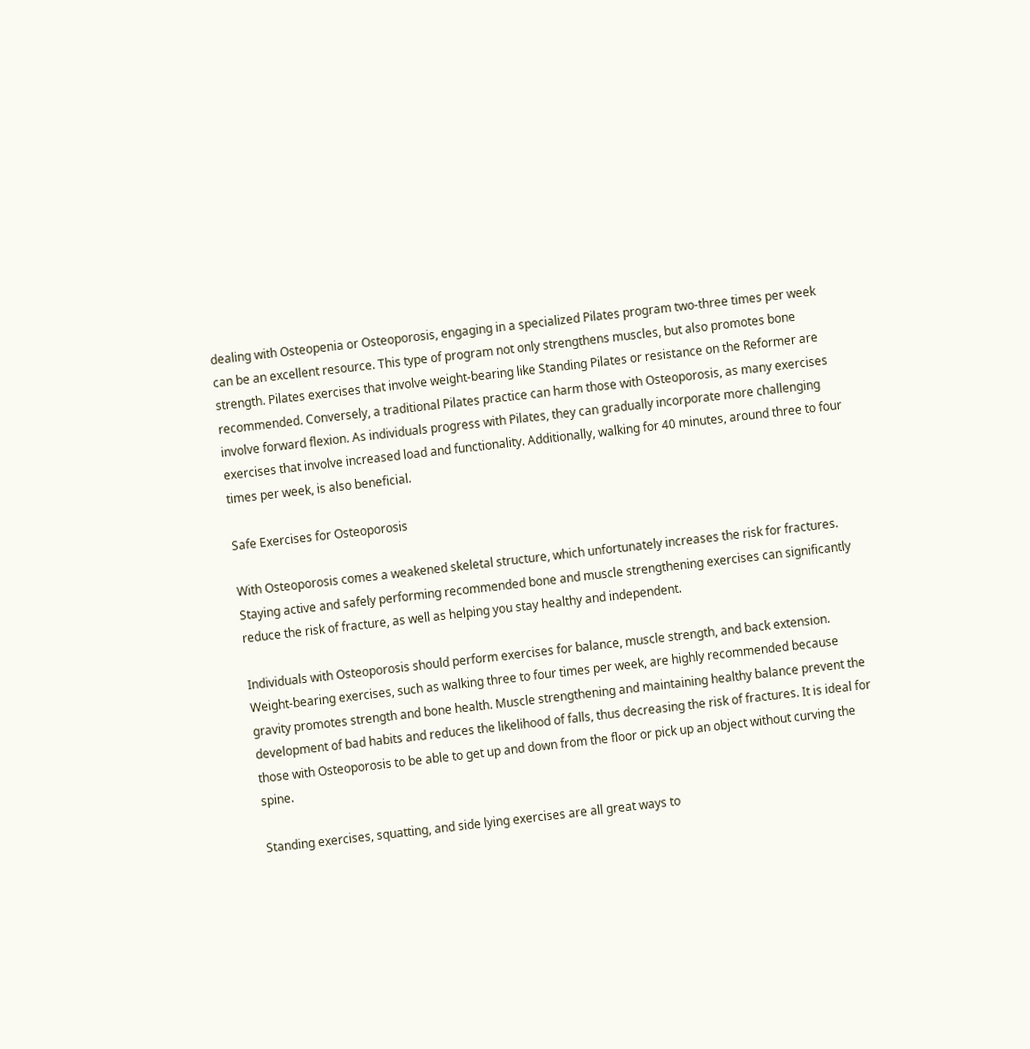dealing with Osteopenia or Osteoporosis, engaging in a specialized Pilates program two-three times per week can be an excellent resource. This type of program not only strengthens muscles, but also promotes bone strength. Pilates exercises that involve weight-bearing like Standing Pilates or resistance on the Reformer are recommended. Conversely, a traditional Pilates practice can harm those with Osteoporosis, as many exercises involve forward flexion. As individuals progress with Pilates, they can gradually incorporate more challenging exercises that involve increased load and functionality. Additionally, walking for 40 minutes, around three to four times per week, is also beneficial.

Safe Exercises for Osteoporosis

With Osteoporosis comes a weakened skeletal structure, which unfortunately increases the risk for fractures. Staying active and safely performing recommended bone and muscle strengthening exercises can significantly reduce the risk of fracture, as well as helping you stay healthy and independent.

Individuals with Osteoporosis should perform exercises for balance, muscle strength, and back extension. Weight-bearing exercises, such as walking three to four times per week, are highly recommended because gravity promotes strength and bone health. Muscle strengthening and maintaining healthy balance prevent the development of bad habits and reduces the likelihood of falls, thus decreasing the risk of fractures. It is ideal for those with Osteoporosis to be able to get up and down from the floor or pick up an object without curving the spine.

Standing exercises, squatting, and side lying exercises are all great ways to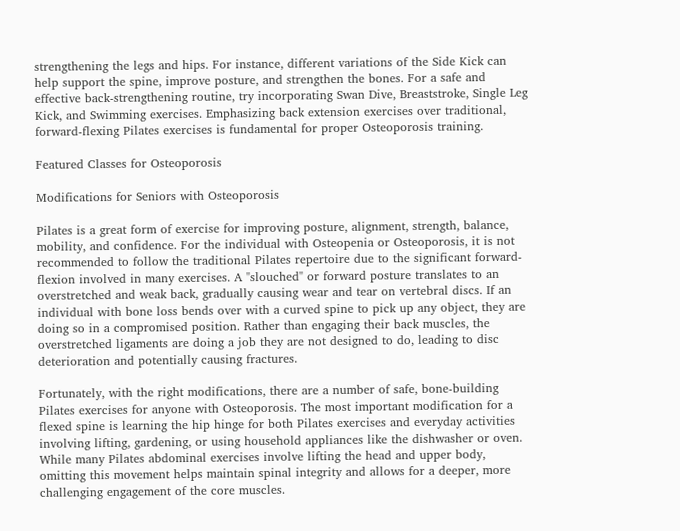strengthening the legs and hips. For instance, different variations of the Side Kick can help support the spine, improve posture, and strengthen the bones. For a safe and effective back-strengthening routine, try incorporating Swan Dive, Breaststroke, Single Leg Kick, and Swimming exercises. Emphasizing back extension exercises over traditional, forward-flexing Pilates exercises is fundamental for proper Osteoporosis training.

Featured Classes for Osteoporosis

Modifications for Seniors with Osteoporosis

Pilates is a great form of exercise for improving posture, alignment, strength, balance, mobility, and confidence. For the individual with Osteopenia or Osteoporosis, it is not recommended to follow the traditional Pilates repertoire due to the significant forward-flexion involved in many exercises. A "slouched" or forward posture translates to an overstretched and weak back, gradually causing wear and tear on vertebral discs. If an individual with bone loss bends over with a curved spine to pick up any object, they are doing so in a compromised position. Rather than engaging their back muscles, the overstretched ligaments are doing a job they are not designed to do, leading to disc deterioration and potentially causing fractures.

Fortunately, with the right modifications, there are a number of safe, bone-building Pilates exercises for anyone with Osteoporosis. The most important modification for a flexed spine is learning the hip hinge for both Pilates exercises and everyday activities involving lifting, gardening, or using household appliances like the dishwasher or oven. While many Pilates abdominal exercises involve lifting the head and upper body, omitting this movement helps maintain spinal integrity and allows for a deeper, more challenging engagement of the core muscles.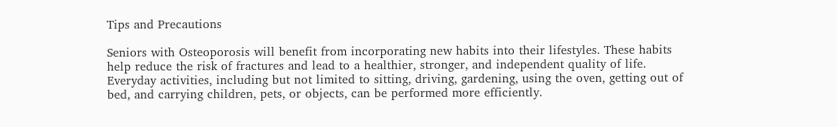Tips and Precautions

Seniors with Osteoporosis will benefit from incorporating new habits into their lifestyles. These habits help reduce the risk of fractures and lead to a healthier, stronger, and independent quality of life. Everyday activities, including but not limited to sitting, driving, gardening, using the oven, getting out of bed, and carrying children, pets, or objects, can be performed more efficiently.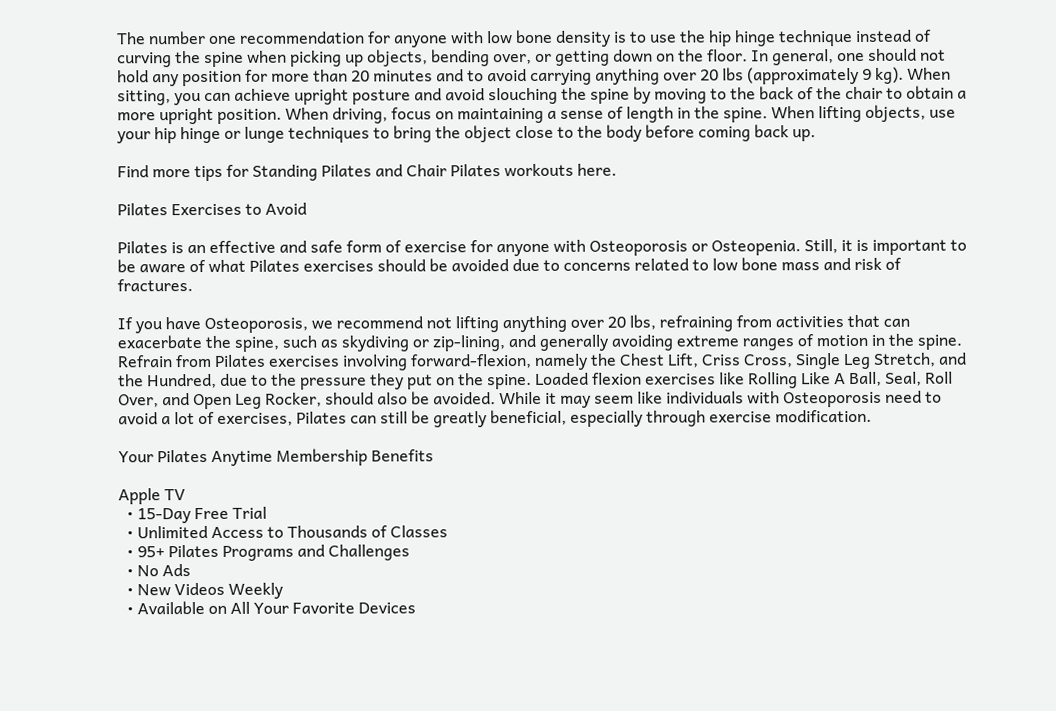The number one recommendation for anyone with low bone density is to use the hip hinge technique instead of curving the spine when picking up objects, bending over, or getting down on the floor. In general, one should not hold any position for more than 20 minutes and to avoid carrying anything over 20 lbs (approximately 9 kg). When sitting, you can achieve upright posture and avoid slouching the spine by moving to the back of the chair to obtain a more upright position. When driving, focus on maintaining a sense of length in the spine. When lifting objects, use your hip hinge or lunge techniques to bring the object close to the body before coming back up.

Find more tips for Standing Pilates and Chair Pilates workouts here.

Pilates Exercises to Avoid

Pilates is an effective and safe form of exercise for anyone with Osteoporosis or Osteopenia. Still, it is important to be aware of what Pilates exercises should be avoided due to concerns related to low bone mass and risk of fractures.

If you have Osteoporosis, we recommend not lifting anything over 20 lbs, refraining from activities that can exacerbate the spine, such as skydiving or zip-lining, and generally avoiding extreme ranges of motion in the spine. Refrain from Pilates exercises involving forward-flexion, namely the Chest Lift, Criss Cross, Single Leg Stretch, and the Hundred, due to the pressure they put on the spine. Loaded flexion exercises like Rolling Like A Ball, Seal, Roll Over, and Open Leg Rocker, should also be avoided. While it may seem like individuals with Osteoporosis need to avoid a lot of exercises, Pilates can still be greatly beneficial, especially through exercise modification.

Your Pilates Anytime Membership Benefits

Apple TV
  • 15-Day Free Trial
  • Unlimited Access to Thousands of Classes
  • 95+ Pilates Programs and Challenges
  • No Ads
  • New Videos Weekly
  • Available on All Your Favorite Devices